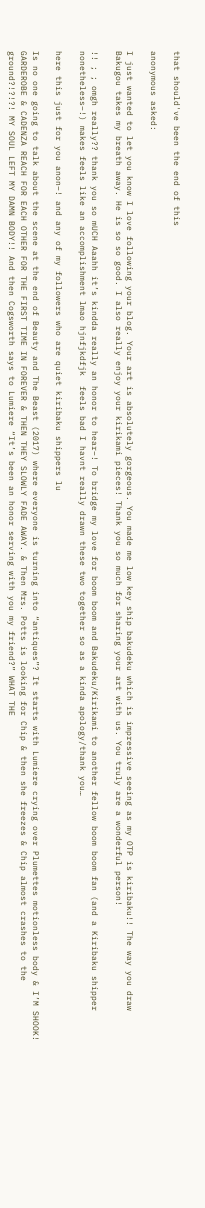that should've been the end of this

anonymous asked:

I just wanted to let you know I love following your blog. Your art is absolutely gorgeous. You made me low key ship bakudeku which is impressive seeing as my OTP is kiribaku!! The way you draw Bakugou takes my breath away. He is so so good. I also really enjoy your kirikami pieces! Thank you so much for sharing your art with us. You truly are a wonderful person!

!! ; ; omgh really?? thank you so mUCH Aaahh it’s kindda really an honor to hear–! To bridge my love for boom boom and Bakudeku/Kirikami to another fellow boom boom fan (and a Kiribaku shipper nonetheless–!) makes feels like an accomplishment lmao hjnfjkdfjk  feels bad I havnt really drawn these two together so as a kinda apology/thank you…

here this just for you anon–! and any of my followers who are quiet kiribaku shippers lu

Is no one going to talk about the scene at the end of Beauty and The Beast (2017) where everyone is turning into “antiques”? It starts with Lumiere crying over Plumettes motionless body & I’M SHOOK! GARDEROBE & CADENZA REACH FOR EACH OTHER FOR THE FIRST TIME IN FOREVER & THEN THEY SLOWLY FADE AWAY. & Then Mrs. Potts is looking for Chip & then she freezes & Chip almost crashes to the ground?!?!?! MY SOUL LEFT MY DAMN BODY!! And then Cogsworth says to Lumiere “It’s been an honor serving with you my friend?” WHAT THE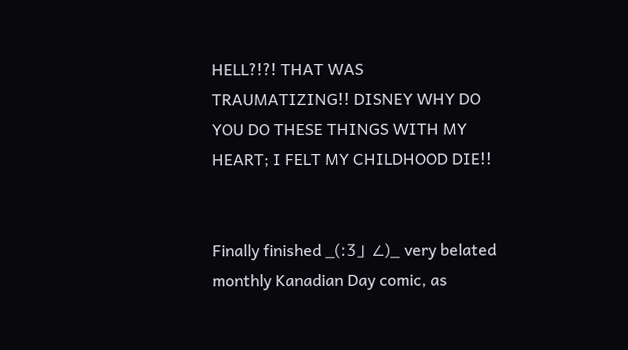HELL?!?! THAT WAS TRAUMATIZING!! DISNEY WHY DO YOU DO THESE THINGS WITH MY HEART; I FELT MY CHILDHOOD DIE!!


Finally finished _(:3」∠)_ very belated monthly Kanadian Day comic, as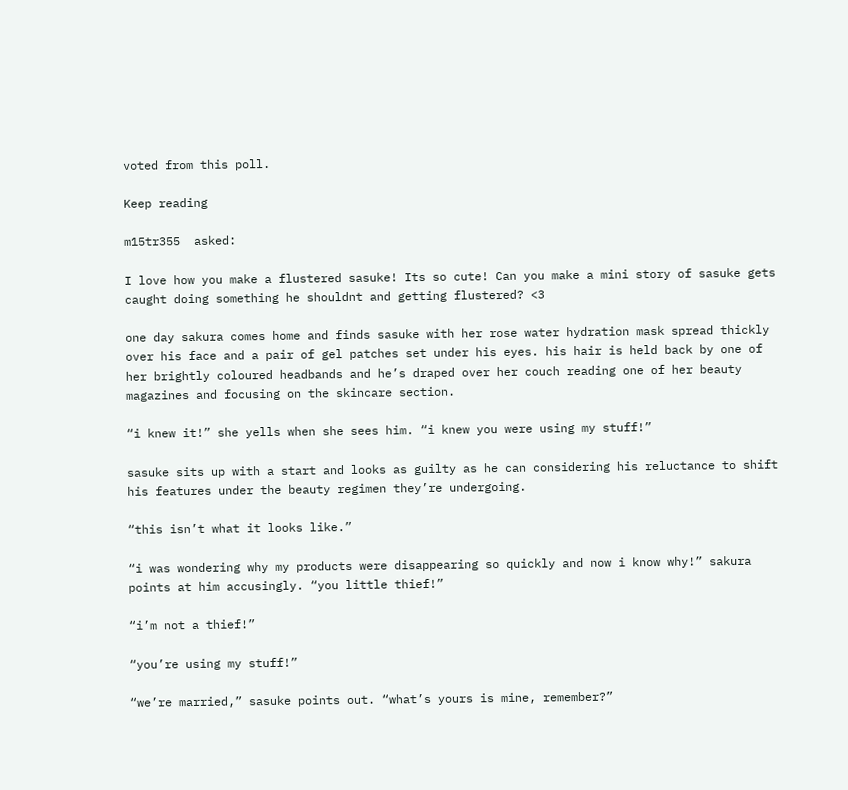voted from this poll.

Keep reading

m15tr355  asked:

I love how you make a flustered sasuke! Its so cute! Can you make a mini story of sasuke gets caught doing something he shouldnt and getting flustered? <3

one day sakura comes home and finds sasuke with her rose water hydration mask spread thickly over his face and a pair of gel patches set under his eyes. his hair is held back by one of her brightly coloured headbands and he’s draped over her couch reading one of her beauty magazines and focusing on the skincare section.

“i knew it!” she yells when she sees him. “i knew you were using my stuff!”

sasuke sits up with a start and looks as guilty as he can considering his reluctance to shift his features under the beauty regimen they’re undergoing.

“this isn’t what it looks like.”

“i was wondering why my products were disappearing so quickly and now i know why!” sakura points at him accusingly. “you little thief!”

“i’m not a thief!”

“you’re using my stuff!”

“we’re married,” sasuke points out. “what’s yours is mine, remember?”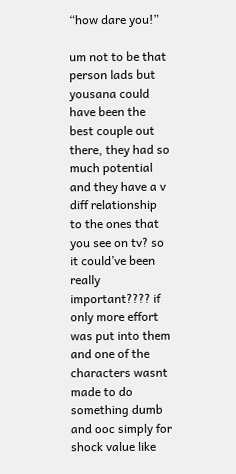“how dare you!”

um not to be that person lads but yousana could have been the best couple out there, they had so much potential and they have a v diff relationship to the ones that you see on tv? so it could’ve been really important???? if only more effort was put into them and one of the characters wasnt made to do something dumb and ooc simply for shock value like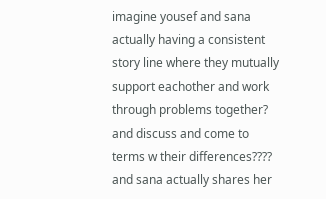imagine yousef and sana actually having a consistent story line where they mutually support eachother and work through problems together? and discuss and come to terms w their differences???? and sana actually shares her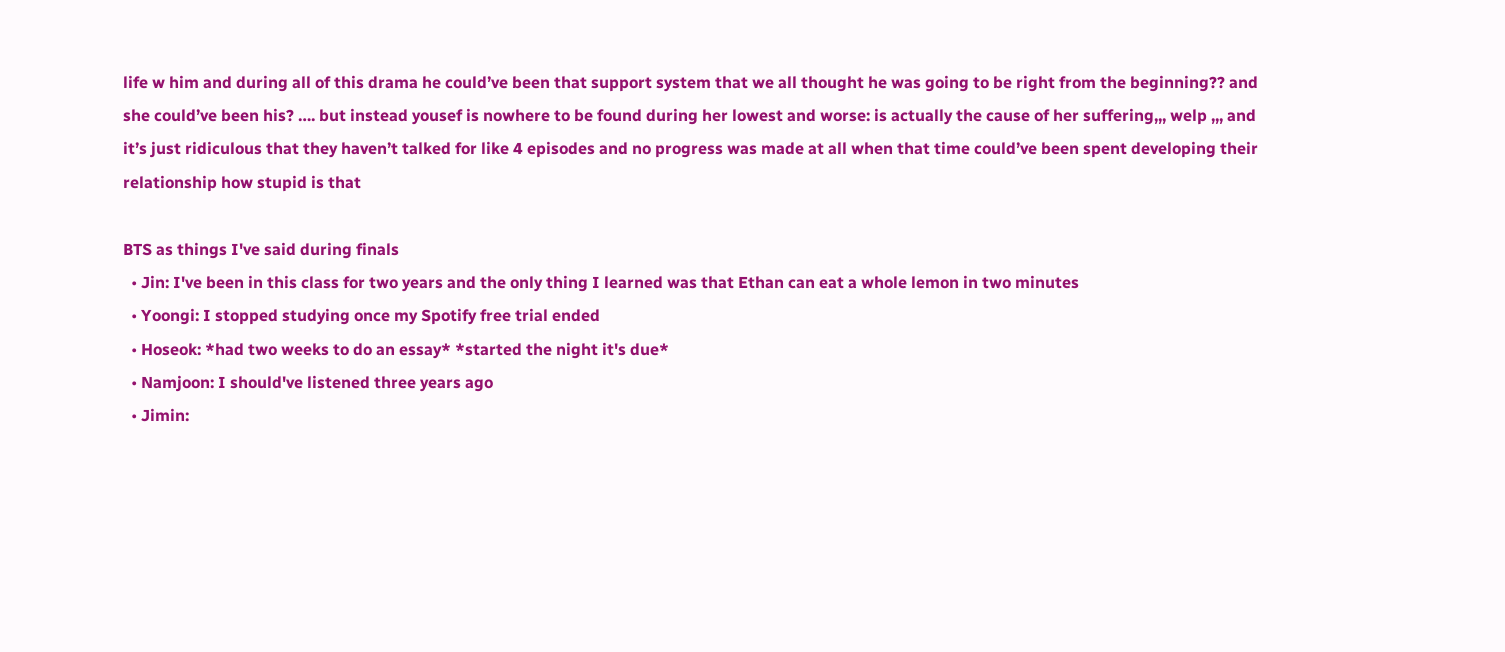life w him and during all of this drama he could’ve been that support system that we all thought he was going to be right from the beginning?? and she could’ve been his? …. but instead yousef is nowhere to be found during her lowest and worse: is actually the cause of her suffering,,, welp ,,, and it’s just ridiculous that they haven’t talked for like 4 episodes and no progress was made at all when that time could’ve been spent developing their relationship how stupid is that

BTS as things I've said during finals
  • Jin: I've been in this class for two years and the only thing I learned was that Ethan can eat a whole lemon in two minutes
  • Yoongi: I stopped studying once my Spotify free trial ended
  • Hoseok: *had two weeks to do an essay* *started the night it's due*
  • Namjoon: I should've listened three years ago
  • Jimin: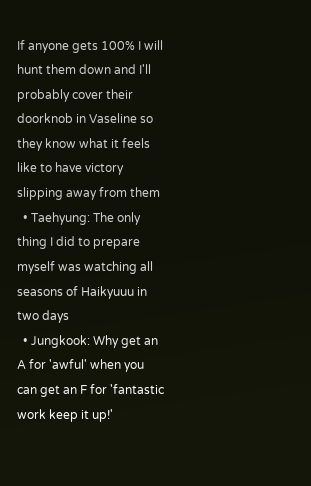If anyone gets 100% I will hunt them down and I'll probably cover their doorknob in Vaseline so they know what it feels like to have victory slipping away from them
  • Taehyung: The only thing I did to prepare myself was watching all seasons of Haikyuuu in two days
  • Jungkook: Why get an A for 'awful' when you can get an F for 'fantastic work keep it up!'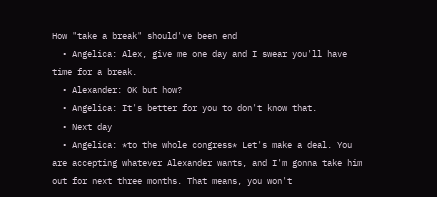How "take a break" should've been end
  • Angelica: Alex, give me one day and I swear you'll have time for a break.
  • Alexander: OK but how?
  • Angelica: It's better for you to don't know that.
  • Next day
  • Angelica: *to the whole congress* Let's make a deal. You are accepting whatever Alexander wants, and I'm gonna take him out for next three months. That means, you won't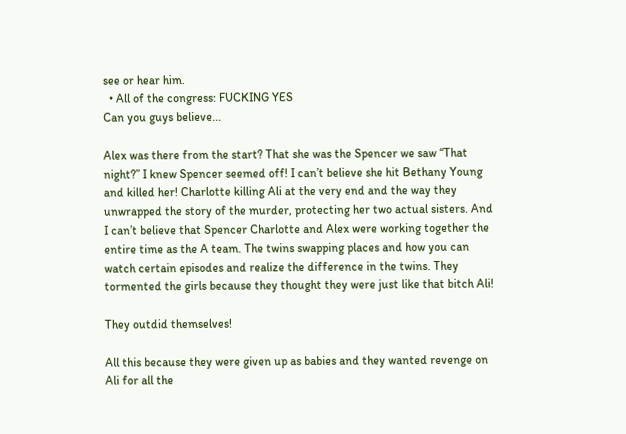see or hear him.
  • All of the congress: FUCKING YES
Can you guys believe...

Alex was there from the start? That she was the Spencer we saw “That night?” I knew Spencer seemed off! I can’t believe she hit Bethany Young and killed her! Charlotte killing Ali at the very end and the way they unwrapped the story of the murder, protecting her two actual sisters. And I can’t believe that Spencer Charlotte and Alex were working together the entire time as the A team. The twins swapping places and how you can watch certain episodes and realize the difference in the twins. They tormented the girls because they thought they were just like that bitch Ali!

They outdid themselves!

All this because they were given up as babies and they wanted revenge on Ali for all the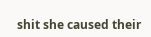shit she caused their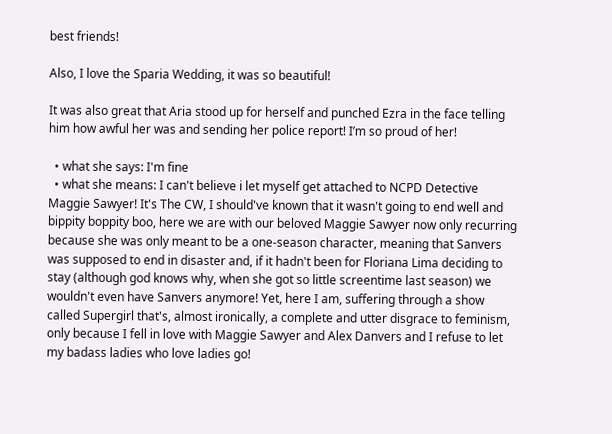best friends!

Also, I love the Sparia Wedding, it was so beautiful!

It was also great that Aria stood up for herself and punched Ezra in the face telling him how awful her was and sending her police report! I’m so proud of her!

  • what she says: I'm fine
  • what she means: I can't believe i let myself get attached to NCPD Detective Maggie Sawyer! It's The CW, I should've known that it wasn't going to end well and bippity boppity boo, here we are with our beloved Maggie Sawyer now only recurring because she was only meant to be a one-season character, meaning that Sanvers was supposed to end in disaster and, if it hadn't been for Floriana Lima deciding to stay (although god knows why, when she got so little screentime last season) we wouldn't even have Sanvers anymore! Yet, here I am, suffering through a show called Supergirl that's, almost ironically, a complete and utter disgrace to feminism, only because I fell in love with Maggie Sawyer and Alex Danvers and I refuse to let my badass ladies who love ladies go!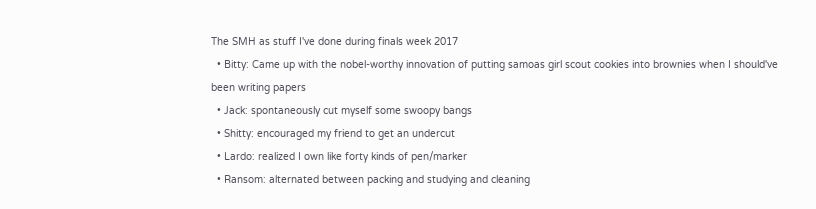The SMH as stuff I've done during finals week 2017
  • Bitty: Came up with the nobel-worthy innovation of putting samoas girl scout cookies into brownies when I should've been writing papers
  • Jack: spontaneously cut myself some swoopy bangs
  • Shitty: encouraged my friend to get an undercut
  • Lardo: realized I own like forty kinds of pen/marker
  • Ransom: alternated between packing and studying and cleaning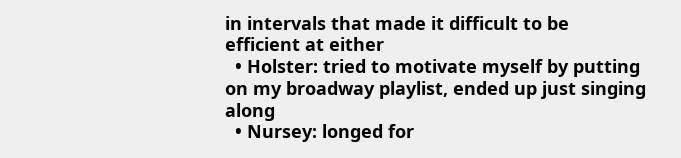in intervals that made it difficult to be efficient at either
  • Holster: tried to motivate myself by putting on my broadway playlist, ended up just singing along
  • Nursey: longed for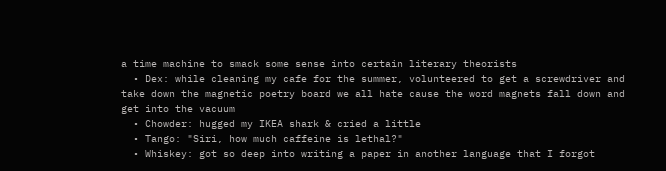a time machine to smack some sense into certain literary theorists
  • Dex: while cleaning my cafe for the summer, volunteered to get a screwdriver and take down the magnetic poetry board we all hate cause the word magnets fall down and get into the vacuum
  • Chowder: hugged my IKEA shark & cried a little
  • Tango: "Siri, how much caffeine is lethal?"
  • Whiskey: got so deep into writing a paper in another language that I forgot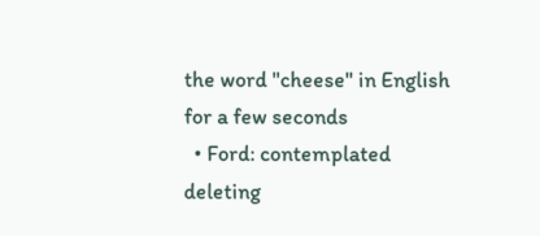the word "cheese" in English for a few seconds
  • Ford: contemplated deleting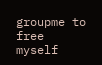groupme to free myself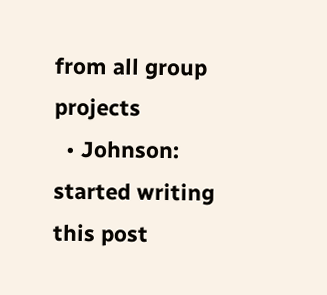from all group projects
  • Johnson: started writing this post